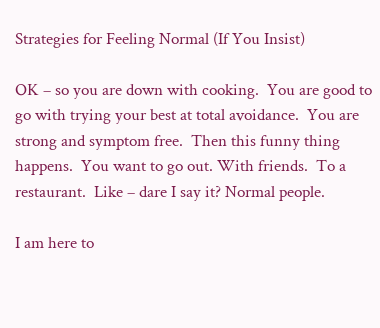Strategies for Feeling Normal (If You Insist)

OK – so you are down with cooking.  You are good to go with trying your best at total avoidance.  You are strong and symptom free.  Then this funny thing happens.  You want to go out. With friends.  To a restaurant.  Like – dare I say it? Normal people.

I am here to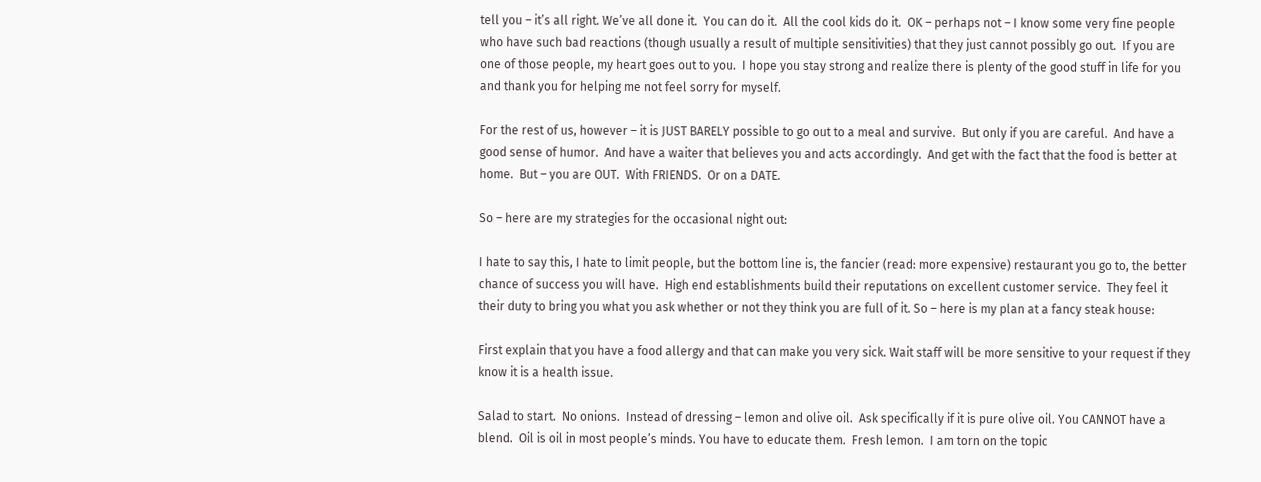tell you – it’s all right. We’ve all done it.  You can do it.  All the cool kids do it.  OK – perhaps not – I know some very fine people who have such bad reactions (though usually a result of multiple sensitivities) that they just cannot possibly go out.  If you are one of those people, my heart goes out to you.  I hope you stay strong and realize there is plenty of the good stuff in life for you and thank you for helping me not feel sorry for myself.

For the rest of us, however – it is JUST BARELY possible to go out to a meal and survive.  But only if you are careful.  And have a good sense of humor.  And have a waiter that believes you and acts accordingly.  And get with the fact that the food is better at home.  But – you are OUT.  With FRIENDS.  Or on a DATE.

So – here are my strategies for the occasional night out:

I hate to say this, I hate to limit people, but the bottom line is, the fancier (read: more expensive) restaurant you go to, the better chance of success you will have.  High end establishments build their reputations on excellent customer service.  They feel it their duty to bring you what you ask whether or not they think you are full of it. So – here is my plan at a fancy steak house:

First explain that you have a food allergy and that can make you very sick. Wait staff will be more sensitive to your request if they know it is a health issue.

Salad to start.  No onions.  Instead of dressing – lemon and olive oil.  Ask specifically if it is pure olive oil. You CANNOT have a blend.  Oil is oil in most people’s minds. You have to educate them.  Fresh lemon.  I am torn on the topic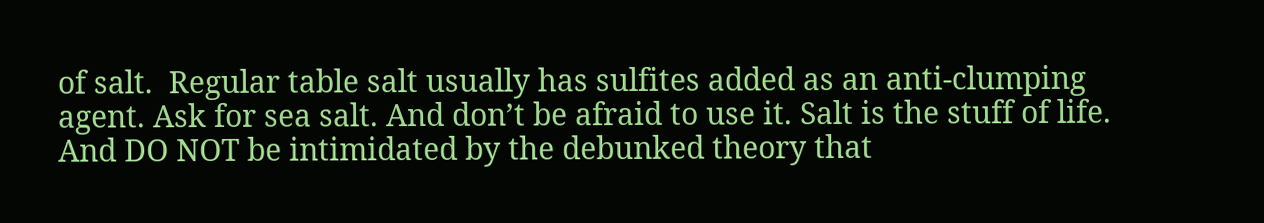of salt.  Regular table salt usually has sulfites added as an anti-clumping agent. Ask for sea salt. And don’t be afraid to use it. Salt is the stuff of life.  And DO NOT be intimidated by the debunked theory that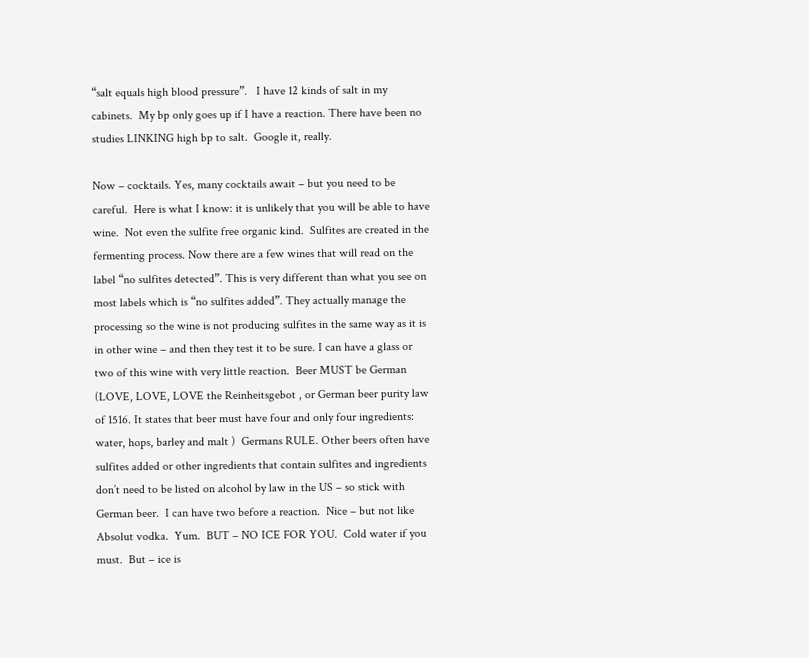“salt equals high blood pressure”.   I have 12 kinds of salt in my cabinets.  My bp only goes up if I have a reaction. There have been no studies LINKING high bp to salt.  Google it, really.

Now – cocktails. Yes, many cocktails await – but you need to be careful.  Here is what I know: it is unlikely that you will be able to have wine.  Not even the sulfite free organic kind.  Sulfites are created in the fermenting process. Now there are a few wines that will read on the label “no sulfites detected”. This is very different than what you see on most labels which is “no sulfites added”. They actually manage the processing so the wine is not producing sulfites in the same way as it is in other wine – and then they test it to be sure. I can have a glass or two of this wine with very little reaction.  Beer MUST be German (LOVE, LOVE, LOVE the Reinheitsgebot , or German beer purity law of 1516. It states that beer must have four and only four ingredients: water, hops, barley and malt )  Germans RULE. Other beers often have sulfites added or other ingredients that contain sulfites and ingredients don’t need to be listed on alcohol by law in the US – so stick with German beer.  I can have two before a reaction.  Nice – but not like Absolut vodka.  Yum.  BUT – NO ICE FOR YOU.  Cold water if you must.  But – ice is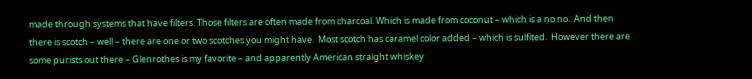made through systems that have filters. Those filters are often made from charcoal. Which is made from coconut – which is a no no.  And then there is scotch – well – there are one or two scotches you might have.  Most scotch has caramel color added – which is sulfited.  However there are some purists out there – Glenrothes is my favorite – and apparently American straight whiskey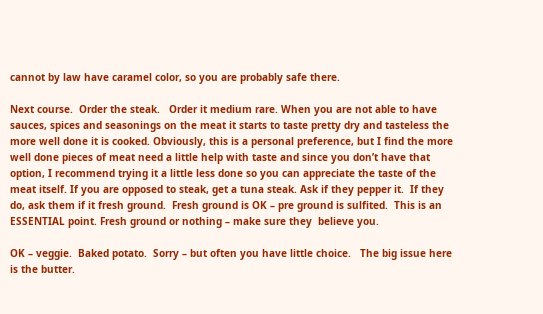cannot by law have caramel color, so you are probably safe there.

Next course.  Order the steak.   Order it medium rare. When you are not able to have sauces, spices and seasonings on the meat it starts to taste pretty dry and tasteless the more well done it is cooked. Obviously, this is a personal preference, but I find the more well done pieces of meat need a little help with taste and since you don’t have that option, I recommend trying it a little less done so you can appreciate the taste of the meat itself. If you are opposed to steak, get a tuna steak. Ask if they pepper it.  If they do, ask them if it fresh ground.  Fresh ground is OK – pre ground is sulfited.  This is an ESSENTIAL point. Fresh ground or nothing – make sure they  believe you.

OK – veggie.  Baked potato.  Sorry – but often you have little choice.   The big issue here is the butter.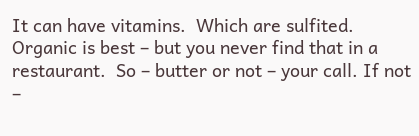It can have vitamins.  Which are sulfited.  Organic is best – but you never find that in a restaurant.  So – butter or not – your call. If not –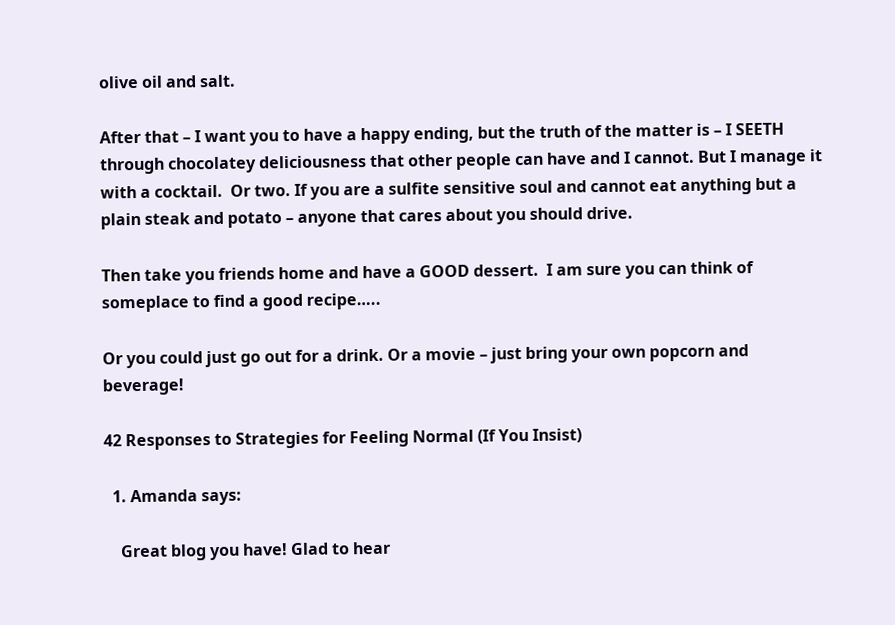olive oil and salt.

After that – I want you to have a happy ending, but the truth of the matter is – I SEETH through chocolatey deliciousness that other people can have and I cannot. But I manage it with a cocktail.  Or two. If you are a sulfite sensitive soul and cannot eat anything but a plain steak and potato – anyone that cares about you should drive.

Then take you friends home and have a GOOD dessert.  I am sure you can think of someplace to find a good recipe…..

Or you could just go out for a drink. Or a movie – just bring your own popcorn and beverage!

42 Responses to Strategies for Feeling Normal (If You Insist)

  1. Amanda says:

    Great blog you have! Glad to hear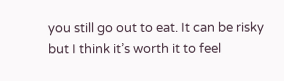you still go out to eat. It can be risky but I think it’s worth it to feel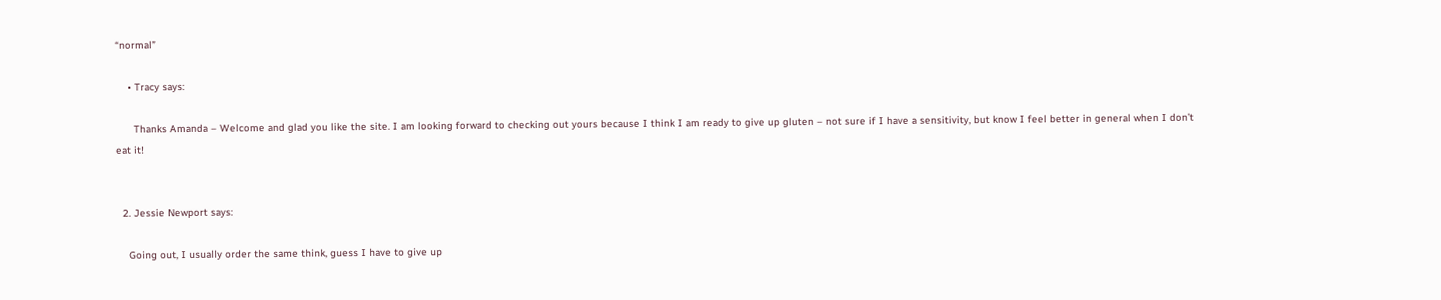“normal”

    • Tracy says:

      Thanks Amanda – Welcome and glad you like the site. I am looking forward to checking out yours because I think I am ready to give up gluten – not sure if I have a sensitivity, but know I feel better in general when I don’t eat it!


  2. Jessie Newport says:

    Going out, I usually order the same think, guess I have to give up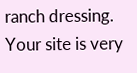ranch dressing. Your site is very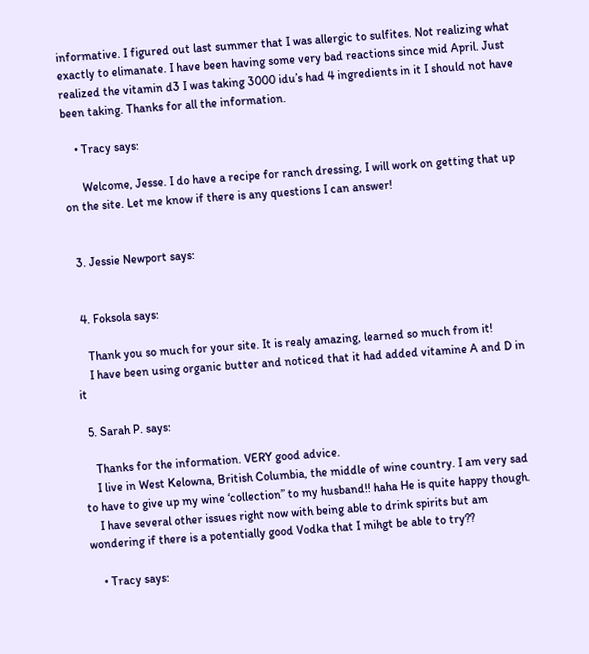informative. I figured out last summer that I was allergic to sulfites. Not realizing what exactly to elimanate. I have been having some very bad reactions since mid April. Just realized the vitamin d3 I was taking 3000 idu’s had 4 ingredients in it I should not have been taking. Thanks for all the information.

    • Tracy says:

      Welcome, Jesse. I do have a recipe for ranch dressing, I will work on getting that up on the site. Let me know if there is any questions I can answer!


  3. Jessie Newport says:


  4. Foksola says:

    Thank you so much for your site. It is realy amazing, learned so much from it!
    I have been using organic butter and noticed that it had added vitamine A and D in it

  5. Sarah P. says:

    Thanks for the information. VERY good advice.
    I live in West Kelowna, British Columbia, the middle of wine country. I am very sad to have to give up my wine ‘collection” to my husband!! haha He is quite happy though.
    I have several other issues right now with being able to drink spirits but am wondering if there is a potentially good Vodka that I mihgt be able to try??

    • Tracy says: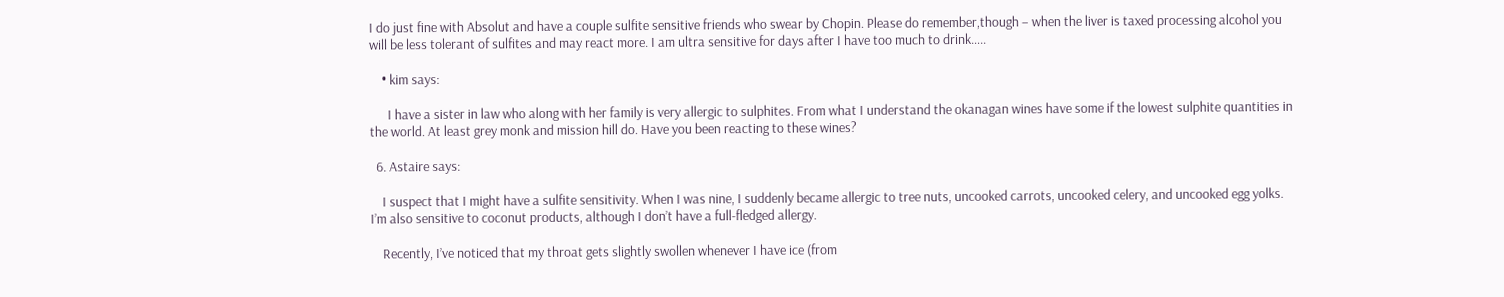I do just fine with Absolut and have a couple sulfite sensitive friends who swear by Chopin. Please do remember,though – when the liver is taxed processing alcohol you will be less tolerant of sulfites and may react more. I am ultra sensitive for days after I have too much to drink…..

    • kim says:

      I have a sister in law who along with her family is very allergic to sulphites. From what I understand the okanagan wines have some if the lowest sulphite quantities in the world. At least grey monk and mission hill do. Have you been reacting to these wines?

  6. Astaire says:

    I suspect that I might have a sulfite sensitivity. When I was nine, I suddenly became allergic to tree nuts, uncooked carrots, uncooked celery, and uncooked egg yolks. I’m also sensitive to coconut products, although I don’t have a full-fledged allergy.

    Recently, I’ve noticed that my throat gets slightly swollen whenever I have ice (from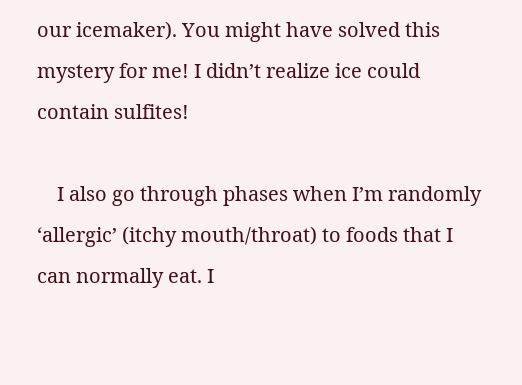our icemaker). You might have solved this mystery for me! I didn’t realize ice could contain sulfites!

    I also go through phases when I’m randomly ‘allergic’ (itchy mouth/throat) to foods that I can normally eat. I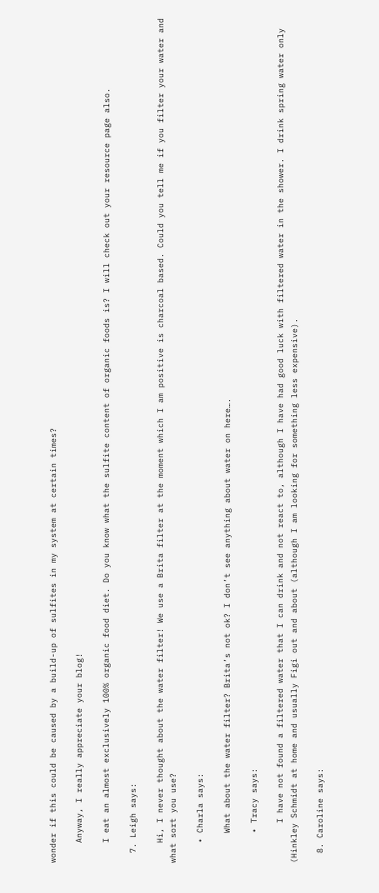wonder if this could be caused by a build-up of sulfites in my system at certain times?

    Anyway, I really appreciate your blog!

    I eat an almost exclusively 100% organic food diet. Do you know what the sulfite content of organic foods is? I will check out your resource page also.

  7. Leigh says:

    Hi, I never thought about the water filter! We use a Brita filter at the moment which I am positive is charcoal based. Could you tell me if you filter your water and what sort you use?

    • Charla says:

      What about the water filter? Brita’s not ok? I don’t see anything about water on here….

      • Tracy says:

        I have not found a filtered water that I can drink and not react to, although I have had good luck with filtered water in the shower. I drink spring water only (Hinkley Schmidt at home and usually Figi out and about (although I am looking for something less expensive).

  8. Caroline says: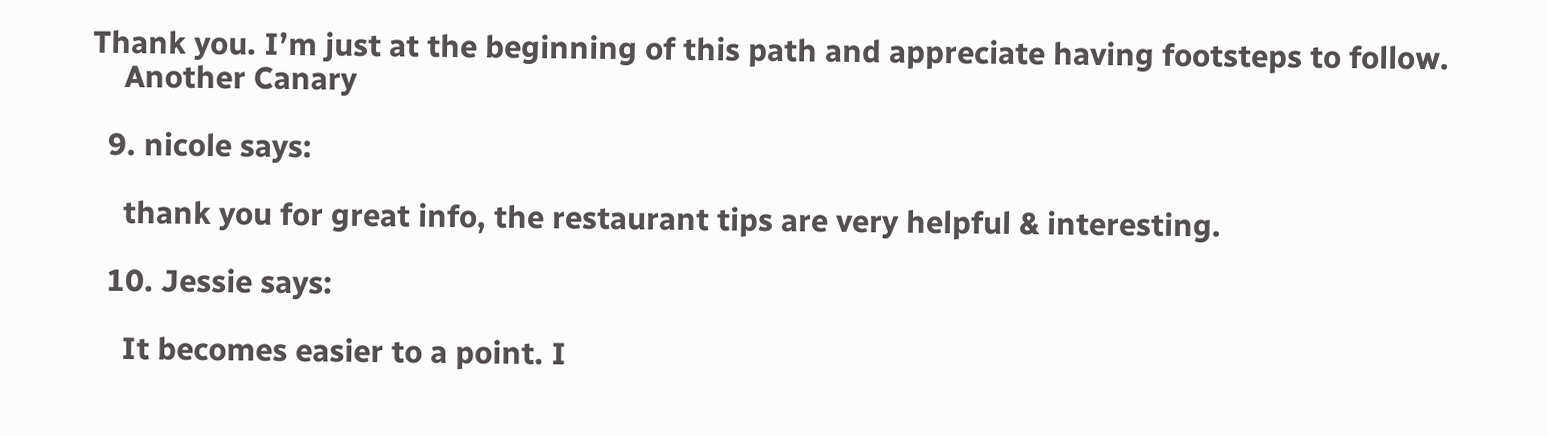Thank you. I’m just at the beginning of this path and appreciate having footsteps to follow.
    Another Canary

  9. nicole says:

    thank you for great info, the restaurant tips are very helpful & interesting.

  10. Jessie says:

    It becomes easier to a point. I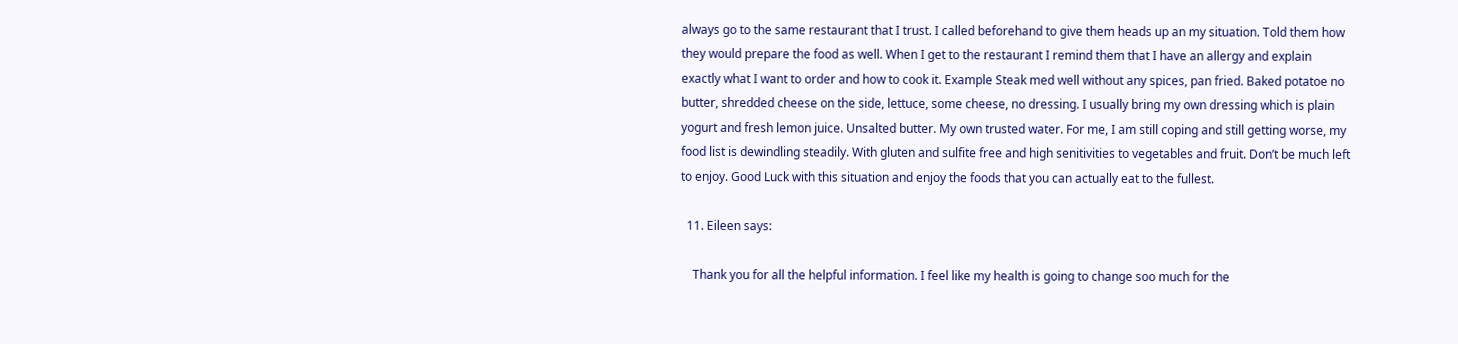always go to the same restaurant that I trust. I called beforehand to give them heads up an my situation. Told them how they would prepare the food as well. When I get to the restaurant I remind them that I have an allergy and explain exactly what I want to order and how to cook it. Example Steak med well without any spices, pan fried. Baked potatoe no butter, shredded cheese on the side, lettuce, some cheese, no dressing. I usually bring my own dressing which is plain yogurt and fresh lemon juice. Unsalted butter. My own trusted water. For me, I am still coping and still getting worse, my food list is dewindling steadily. With gluten and sulfite free and high senitivities to vegetables and fruit. Don’t be much left to enjoy. Good Luck with this situation and enjoy the foods that you can actually eat to the fullest.

  11. Eileen says:

    Thank you for all the helpful information. I feel like my health is going to change soo much for the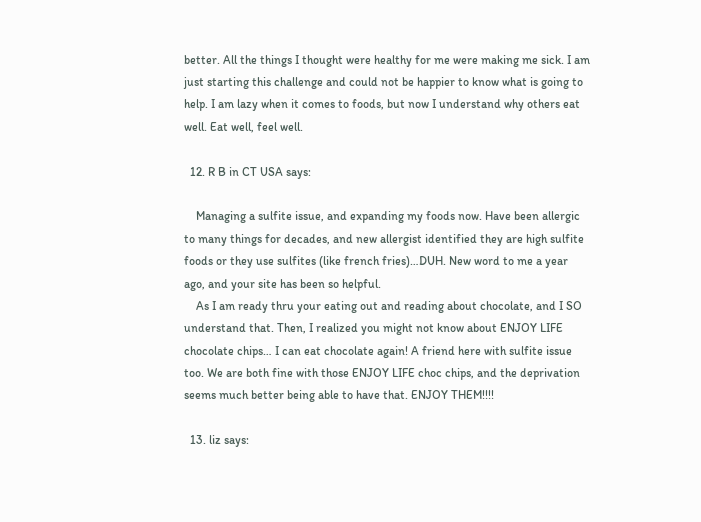better. All the things I thought were healthy for me were making me sick. I am just starting this challenge and could not be happier to know what is going to help. I am lazy when it comes to foods, but now I understand why others eat well. Eat well, feel well.

  12. R B in CT USA says:

    Managing a sulfite issue, and expanding my foods now. Have been allergic to many things for decades, and new allergist identified they are high sulfite foods or they use sulfites (like french fries)…DUH. New word to me a year ago, and your site has been so helpful.
    As I am ready thru your eating out and reading about chocolate, and I SO understand that. Then, I realized you might not know about ENJOY LIFE chocolate chips… I can eat chocolate again! A friend here with sulfite issue too. We are both fine with those ENJOY LIFE choc chips, and the deprivation seems much better being able to have that. ENJOY THEM!!!!

  13. liz says: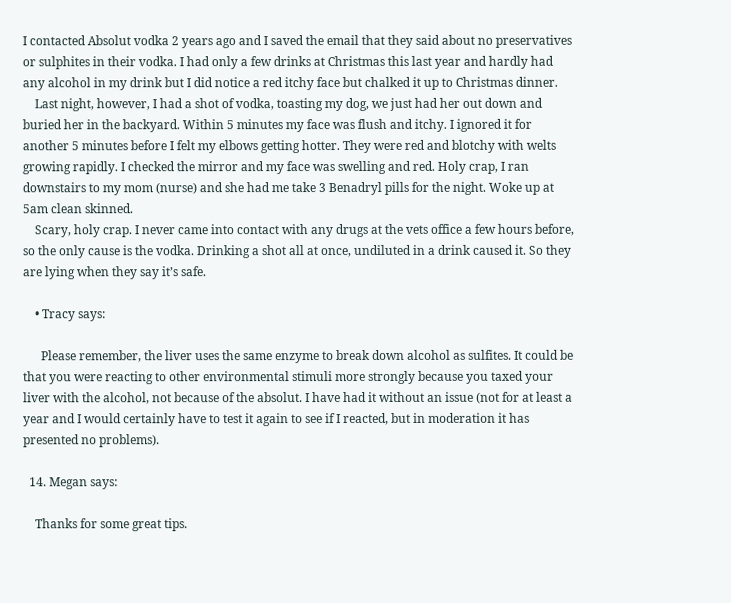I contacted Absolut vodka 2 years ago and I saved the email that they said about no preservatives or sulphites in their vodka. I had only a few drinks at Christmas this last year and hardly had any alcohol in my drink but I did notice a red itchy face but chalked it up to Christmas dinner.
    Last night, however, I had a shot of vodka, toasting my dog, we just had her out down and buried her in the backyard. Within 5 minutes my face was flush and itchy. I ignored it for another 5 minutes before I felt my elbows getting hotter. They were red and blotchy with welts growing rapidly. I checked the mirror and my face was swelling and red. Holy crap, I ran downstairs to my mom (nurse) and she had me take 3 Benadryl pills for the night. Woke up at 5am clean skinned.
    Scary, holy crap. I never came into contact with any drugs at the vets office a few hours before, so the only cause is the vodka. Drinking a shot all at once, undiluted in a drink caused it. So they are lying when they say it’s safe.

    • Tracy says:

      Please remember, the liver uses the same enzyme to break down alcohol as sulfites. It could be that you were reacting to other environmental stimuli more strongly because you taxed your liver with the alcohol, not because of the absolut. I have had it without an issue (not for at least a year and I would certainly have to test it again to see if I reacted, but in moderation it has presented no problems).

  14. Megan says:

    Thanks for some great tips.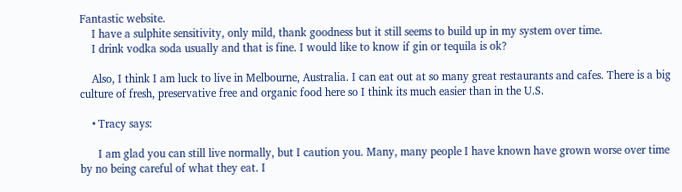Fantastic website.
    I have a sulphite sensitivity, only mild, thank goodness but it still seems to build up in my system over time.
    I drink vodka soda usually and that is fine. I would like to know if gin or tequila is ok?

    Also, I think I am luck to live in Melbourne, Australia. I can eat out at so many great restaurants and cafes. There is a big culture of fresh, preservative free and organic food here so I think its much easier than in the U.S.

    • Tracy says:

      I am glad you can still live normally, but I caution you. Many, many people I have known have grown worse over time by no being careful of what they eat. I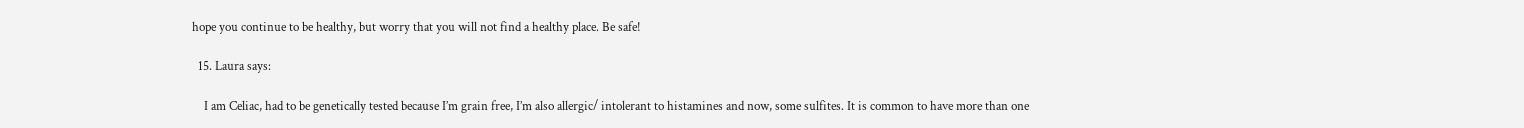hope you continue to be healthy, but worry that you will not find a healthy place. Be safe!

  15. Laura says:

    I am Celiac, had to be genetically tested because I’m grain free, I’m also allergic/ intolerant to histamines and now, some sulfites. It is common to have more than one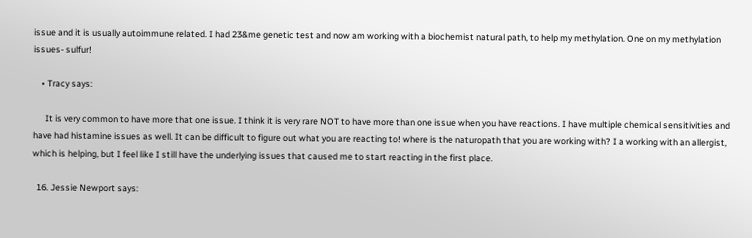issue and it is usually autoimmune related. I had 23&me genetic test and now am working with a biochemist natural path, to help my methylation. One on my methylation issues- sulfur!

    • Tracy says:

      It is very common to have more that one issue. I think it is very rare NOT to have more than one issue when you have reactions. I have multiple chemical sensitivities and have had histamine issues as well. It can be difficult to figure out what you are reacting to! where is the naturopath that you are working with? I a working with an allergist, which is helping, but I feel like I still have the underlying issues that caused me to start reacting in the first place.

  16. Jessie Newport says: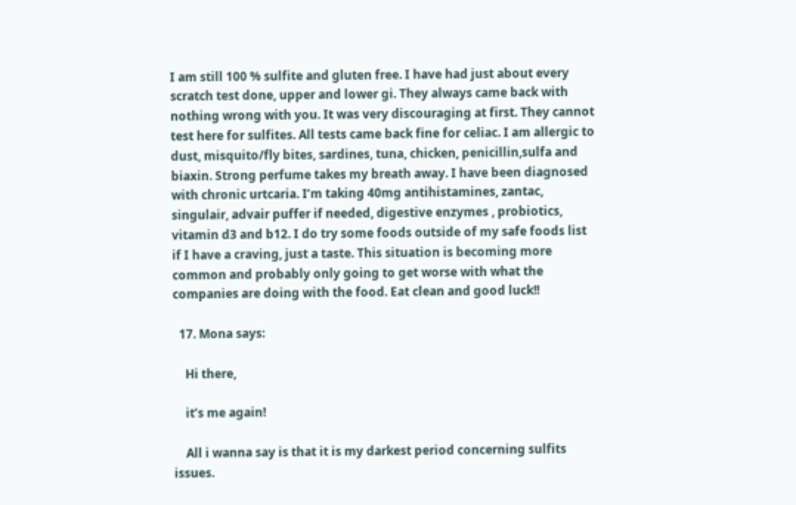I am still 100 % sulfite and gluten free. I have had just about every scratch test done, upper and lower gi. They always came back with nothing wrong with you. It was very discouraging at first. They cannot test here for sulfites. All tests came back fine for celiac. I am allergic to dust, misquito/fly bites, sardines, tuna, chicken, penicillin,sulfa and biaxin. Strong perfume takes my breath away. I have been diagnosed with chronic urtcaria. I’m taking 40mg antihistamines, zantac, singulair, advair puffer if needed, digestive enzymes , probiotics, vitamin d3 and b12. I do try some foods outside of my safe foods list if I have a craving, just a taste. This situation is becoming more common and probably only going to get worse with what the companies are doing with the food. Eat clean and good luck!!

  17. Mona says:

    Hi there,

    it’s me again!

    All i wanna say is that it is my darkest period concerning sulfits issues.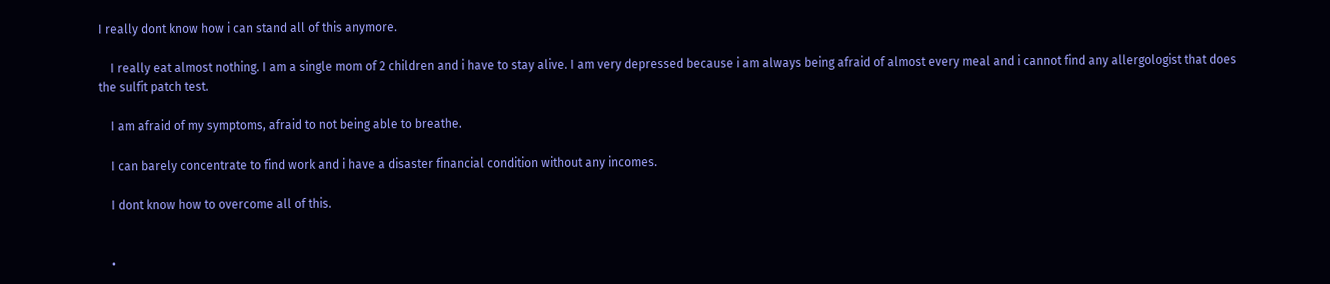I really dont know how i can stand all of this anymore.

    I really eat almost nothing. I am a single mom of 2 children and i have to stay alive. I am very depressed because i am always being afraid of almost every meal and i cannot find any allergologist that does the sulfit patch test.

    I am afraid of my symptoms, afraid to not being able to breathe.

    I can barely concentrate to find work and i have a disaster financial condition without any incomes.

    I dont know how to overcome all of this.


    •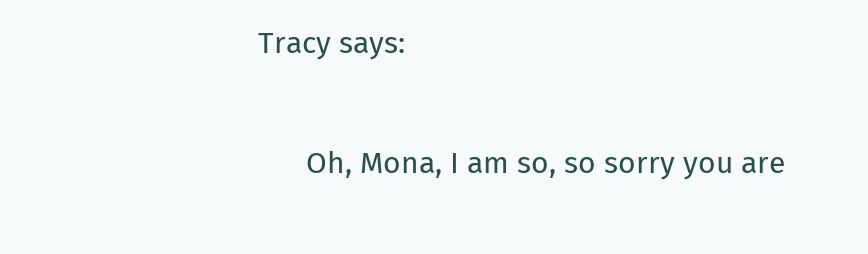Tracy says:

      Oh, Mona, I am so, so sorry you are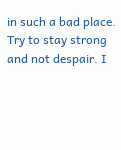in such a bad place. Try to stay strong and not despair. I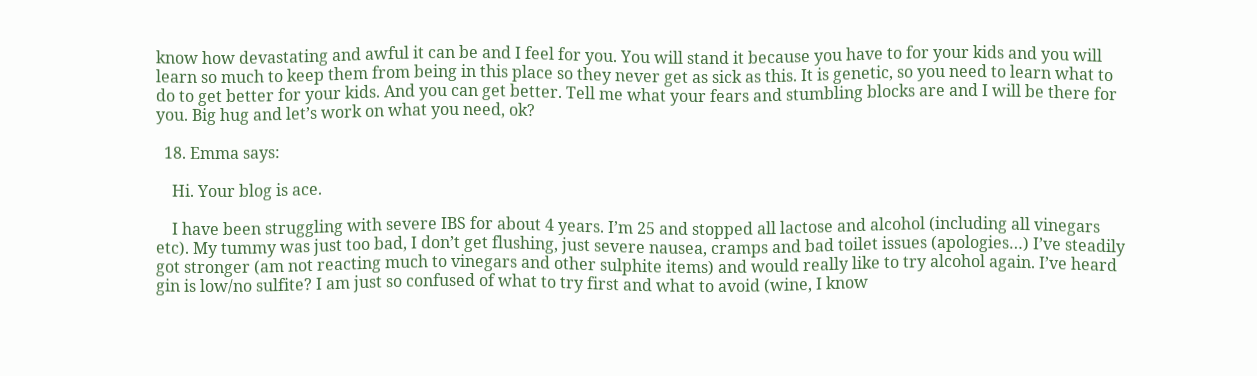know how devastating and awful it can be and I feel for you. You will stand it because you have to for your kids and you will learn so much to keep them from being in this place so they never get as sick as this. It is genetic, so you need to learn what to do to get better for your kids. And you can get better. Tell me what your fears and stumbling blocks are and I will be there for you. Big hug and let’s work on what you need, ok?

  18. Emma says:

    Hi. Your blog is ace.

    I have been struggling with severe IBS for about 4 years. I’m 25 and stopped all lactose and alcohol (including all vinegars etc). My tummy was just too bad, I don’t get flushing, just severe nausea, cramps and bad toilet issues (apologies…) I’ve steadily got stronger (am not reacting much to vinegars and other sulphite items) and would really like to try alcohol again. I’ve heard gin is low/no sulfite? I am just so confused of what to try first and what to avoid (wine, I know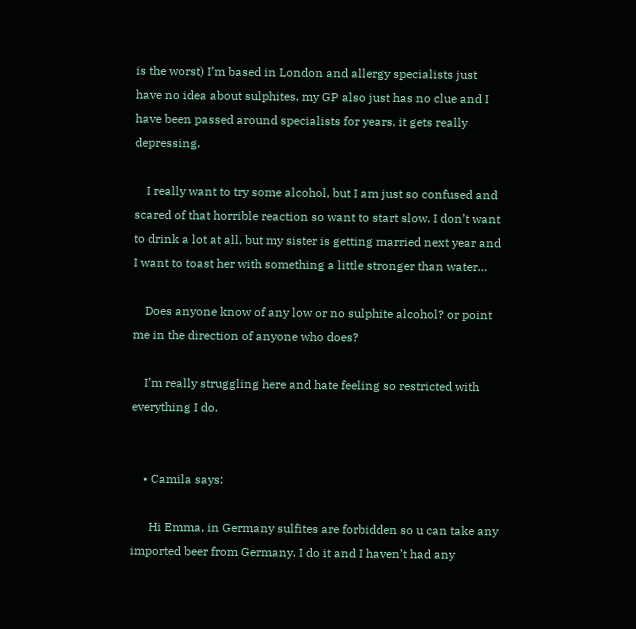is the worst) I’m based in London and allergy specialists just have no idea about sulphites, my GP also just has no clue and I have been passed around specialists for years, it gets really depressing.

    I really want to try some alcohol, but I am just so confused and scared of that horrible reaction so want to start slow. I don’t want to drink a lot at all, but my sister is getting married next year and I want to toast her with something a little stronger than water…

    Does anyone know of any low or no sulphite alcohol? or point me in the direction of anyone who does?

    I’m really struggling here and hate feeling so restricted with everything I do.


    • Camila says:

      Hi Emma, in Germany sulfites are forbidden so u can take any imported beer from Germany. I do it and I haven’t had any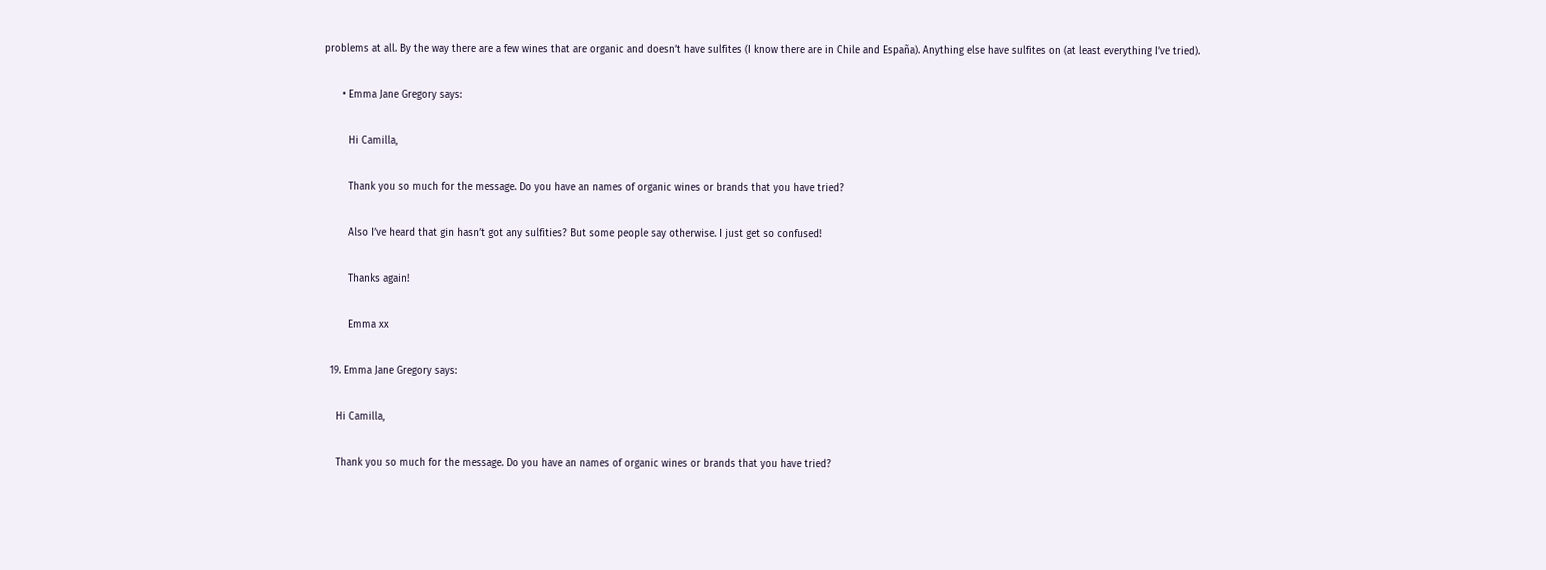problems at all. By the way there are a few wines that are organic and doesn’t have sulfites (I know there are in Chile and España). Anything else have sulfites on (at least everything I’ve tried).

      • Emma Jane Gregory says:

        Hi Camilla,

        Thank you so much for the message. Do you have an names of organic wines or brands that you have tried?

        Also I’ve heard that gin hasn’t got any sulfities? But some people say otherwise. I just get so confused!

        Thanks again!

        Emma xx

  19. Emma Jane Gregory says:

    Hi Camilla,

    Thank you so much for the message. Do you have an names of organic wines or brands that you have tried?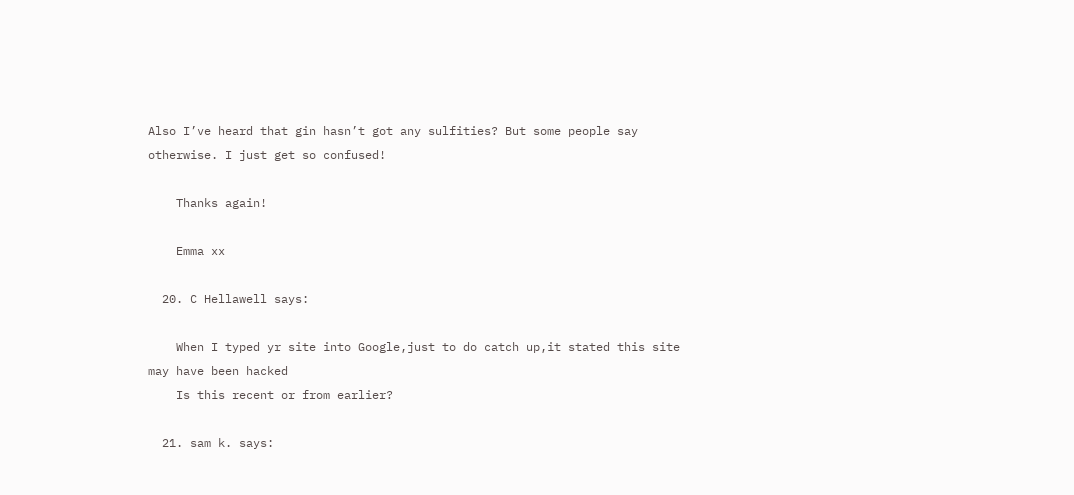Also I’ve heard that gin hasn’t got any sulfities? But some people say otherwise. I just get so confused!

    Thanks again!

    Emma xx

  20. C Hellawell says:

    When I typed yr site into Google,just to do catch up,it stated this site may have been hacked
    Is this recent or from earlier?

  21. sam k. says: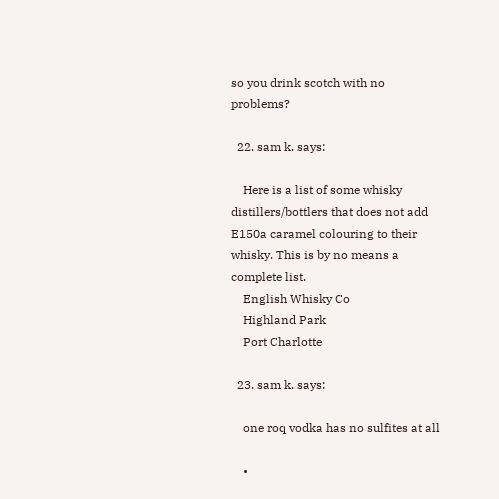so you drink scotch with no problems?

  22. sam k. says:

    Here is a list of some whisky distillers/bottlers that does not add E150a caramel colouring to their whisky. This is by no means a complete list.
    English Whisky Co
    Highland Park
    Port Charlotte

  23. sam k. says:

    one roq vodka has no sulfites at all

    •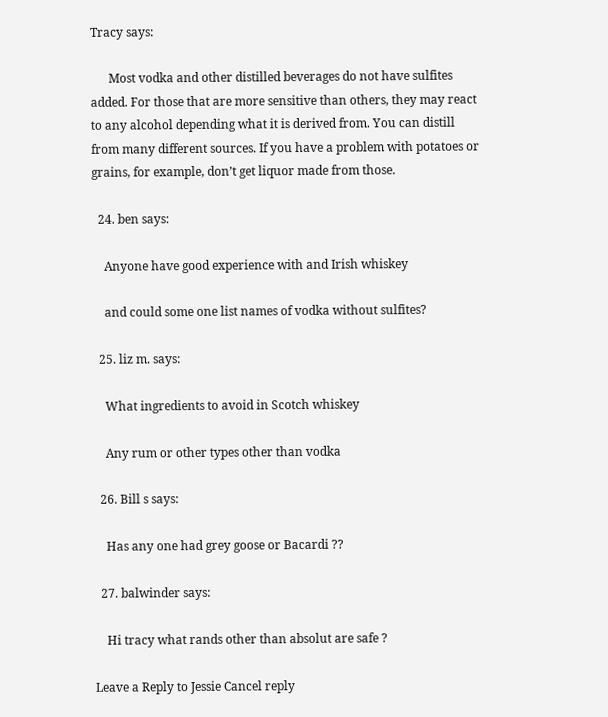Tracy says:

      Most vodka and other distilled beverages do not have sulfites added. For those that are more sensitive than others, they may react to any alcohol depending what it is derived from. You can distill from many different sources. If you have a problem with potatoes or grains, for example, don’t get liquor made from those.

  24. ben says:

    Anyone have good experience with and Irish whiskey

    and could some one list names of vodka without sulfites?

  25. liz m. says:

    What ingredients to avoid in Scotch whiskey

    Any rum or other types other than vodka

  26. Bill s says:

    Has any one had grey goose or Bacardi ??

  27. balwinder says:

    Hi tracy what rands other than absolut are safe ?

Leave a Reply to Jessie Cancel reply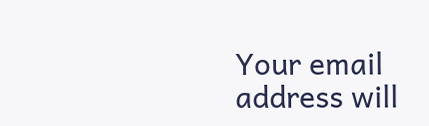Your email address will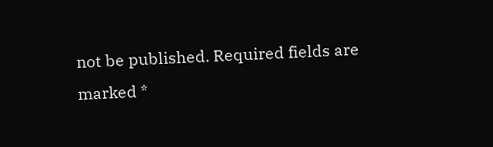not be published. Required fields are marked *